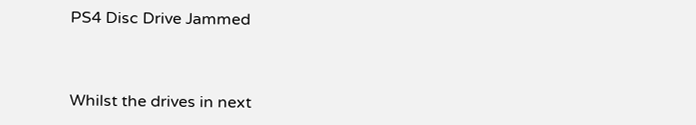PS4 Disc Drive Jammed



Whilst the drives in next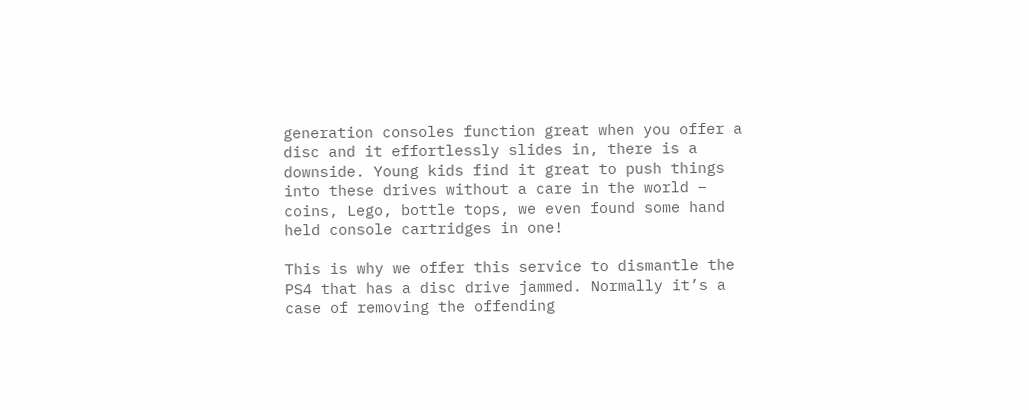generation consoles function great when you offer a disc and it effortlessly slides in, there is a downside. Young kids find it great to push things into these drives without a care in the world – coins, Lego, bottle tops, we even found some hand held console cartridges in one!

This is why we offer this service to dismantle the PS4 that has a disc drive jammed. Normally it’s a case of removing the offending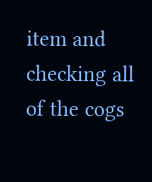item and checking all of the cogs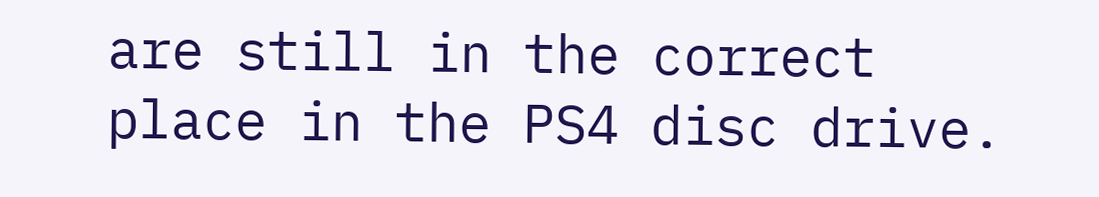are still in the correct place in the PS4 disc drive.